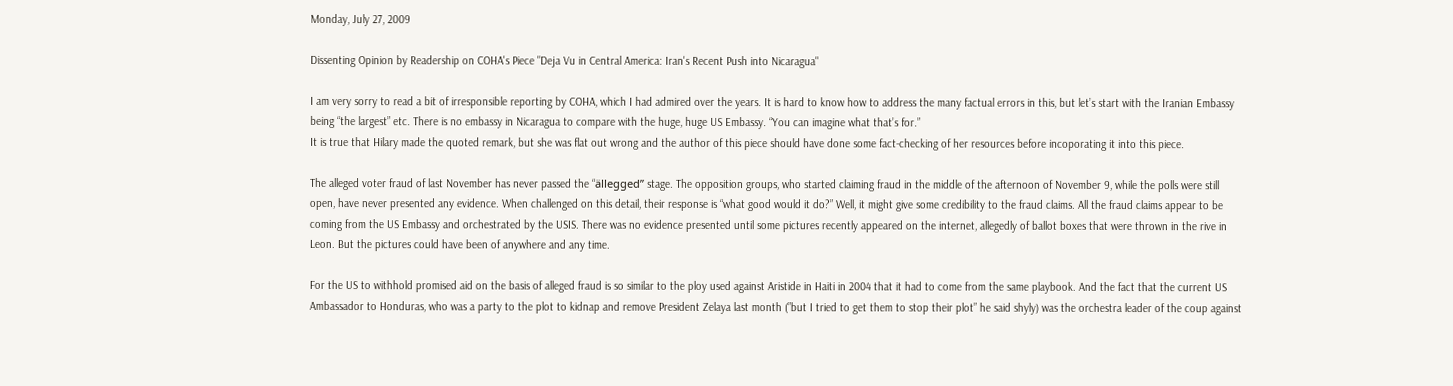Monday, July 27, 2009

Dissenting Opinion by Readership on COHA's Piece "Deja Vu in Central America: Iran's Recent Push into Nicaragua"

I am very sorry to read a bit of irresponsible reporting by COHA, which I had admired over the years. It is hard to know how to address the many factual errors in this, but let’s start with the Iranian Embassy being “the largest” etc. There is no embassy in Nicaragua to compare with the huge, huge US Embassy. “You can imagine what that’s for.”
It is true that Hilary made the quoted remark, but she was flat out wrong and the author of this piece should have done some fact-checking of her resources before incoporating it into this piece.

The alleged voter fraud of last November has never passed the “ällegged” stage. The opposition groups, who started claiming fraud in the middle of the afternoon of November 9, while the polls were still open, have never presented any evidence. When challenged on this detail, their response is “what good would it do?” Well, it might give some credibility to the fraud claims. All the fraud claims appear to be coming from the US Embassy and orchestrated by the USIS. There was no evidence presented until some pictures recently appeared on the internet, allegedly of ballot boxes that were thrown in the rive in Leon. But the pictures could have been of anywhere and any time.

For the US to withhold promised aid on the basis of alleged fraud is so similar to the ploy used against Aristide in Haiti in 2004 that it had to come from the same playbook. And the fact that the current US Ambassador to Honduras, who was a party to the plot to kidnap and remove President Zelaya last month (”but I tried to get them to stop their plot” he said shyly) was the orchestra leader of the coup against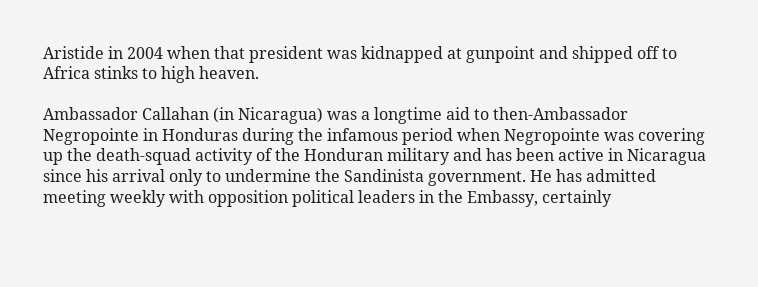Aristide in 2004 when that president was kidnapped at gunpoint and shipped off to Africa stinks to high heaven.

Ambassador Callahan (in Nicaragua) was a longtime aid to then-Ambassador Negropointe in Honduras during the infamous period when Negropointe was covering up the death-squad activity of the Honduran military and has been active in Nicaragua since his arrival only to undermine the Sandinista government. He has admitted meeting weekly with opposition political leaders in the Embassy, certainly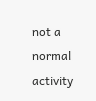not a normal activity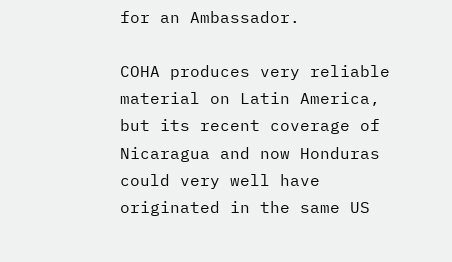for an Ambassador.

COHA produces very reliable material on Latin America, but its recent coverage of Nicaragua and now Honduras could very well have originated in the same US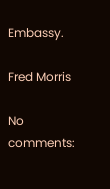Embassy.

Fred Morris

No comments: